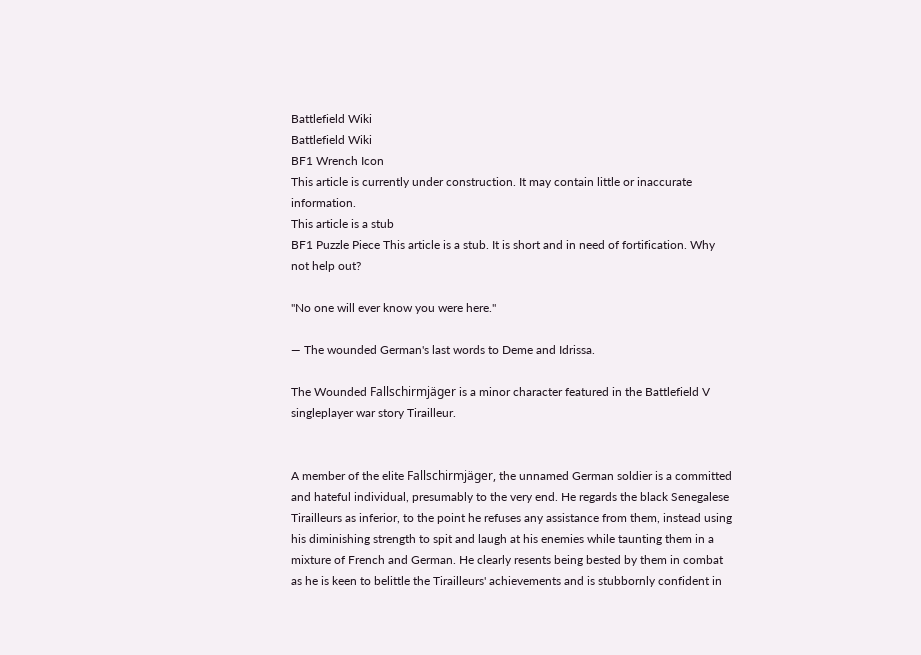Battlefield Wiki
Battlefield Wiki
BF1 Wrench Icon
This article is currently under construction. It may contain little or inaccurate information.
This article is a stub
BF1 Puzzle Piece This article is a stub. It is short and in need of fortification. Why not help out?

"No one will ever know you were here."

— The wounded German's last words to Deme and Idrissa.

The Wounded Fallschirmjäger is a minor character featured in the Battlefield V singleplayer war story Tirailleur.


A member of the elite Fallschirmjäger, the unnamed German soldier is a committed and hateful individual, presumably to the very end. He regards the black Senegalese Tirailleurs as inferior, to the point he refuses any assistance from them, instead using his diminishing strength to spit and laugh at his enemies while taunting them in a mixture of French and German. He clearly resents being bested by them in combat as he is keen to belittle the Tirailleurs' achievements and is stubbornly confident in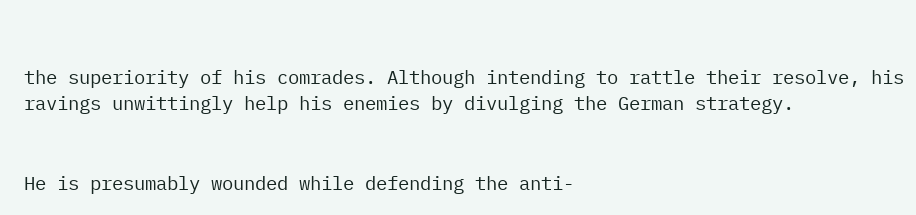the superiority of his comrades. Although intending to rattle their resolve, his ravings unwittingly help his enemies by divulging the German strategy.


He is presumably wounded while defending the anti-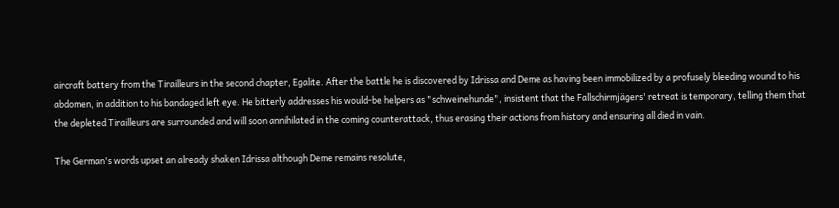aircraft battery from the Tirailleurs in the second chapter, Egalite. After the battle he is discovered by Idrissa and Deme as having been immobilized by a profusely bleeding wound to his abdomen, in addition to his bandaged left eye. He bitterly addresses his would-be helpers as "schweinehunde", insistent that the Fallschirmjägers' retreat is temporary, telling them that the depleted Tirailleurs are surrounded and will soon annihilated in the coming counterattack, thus erasing their actions from history and ensuring all died in vain.

The German's words upset an already shaken Idrissa although Deme remains resolute,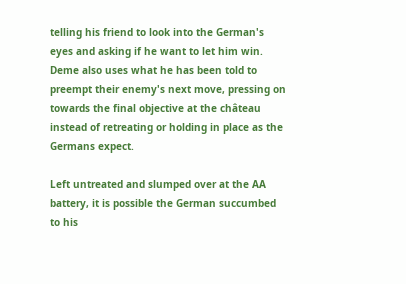telling his friend to look into the German's eyes and asking if he want to let him win. Deme also uses what he has been told to preempt their enemy's next move, pressing on towards the final objective at the château instead of retreating or holding in place as the Germans expect.

Left untreated and slumped over at the AA battery, it is possible the German succumbed to his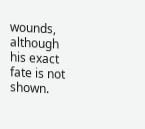wounds, although his exact fate is not shown.